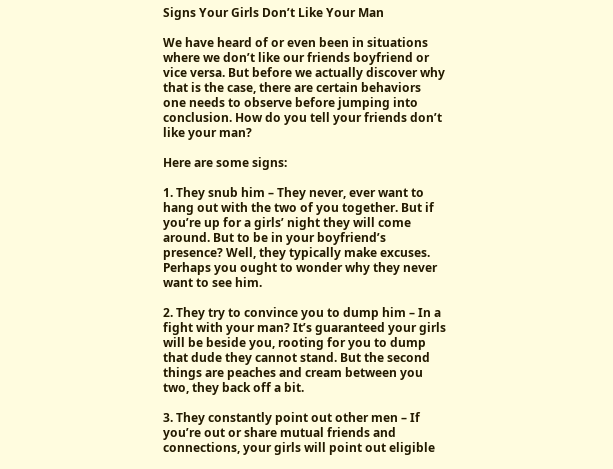Signs Your Girls Don’t Like Your Man

We have heard of or even been in situations where we don’t like our friends boyfriend or vice versa. But before we actually discover why that is the case, there are certain behaviors one needs to observe before jumping into conclusion. How do you tell your friends don’t like your man?

Here are some signs:

1. They snub him – They never, ever want to hang out with the two of you together. But if you’re up for a girls’ night they will come around. But to be in your boyfriend’s presence? Well, they typically make excuses. Perhaps you ought to wonder why they never want to see him.

2. They try to convince you to dump him – In a fight with your man? It’s guaranteed your girls will be beside you, rooting for you to dump that dude they cannot stand. But the second things are peaches and cream between you two, they back off a bit.

3. They constantly point out other men – If you’re out or share mutual friends and connections, your girls will point out eligible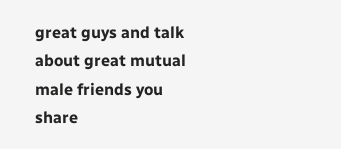great guys and talk about great mutual male friends you share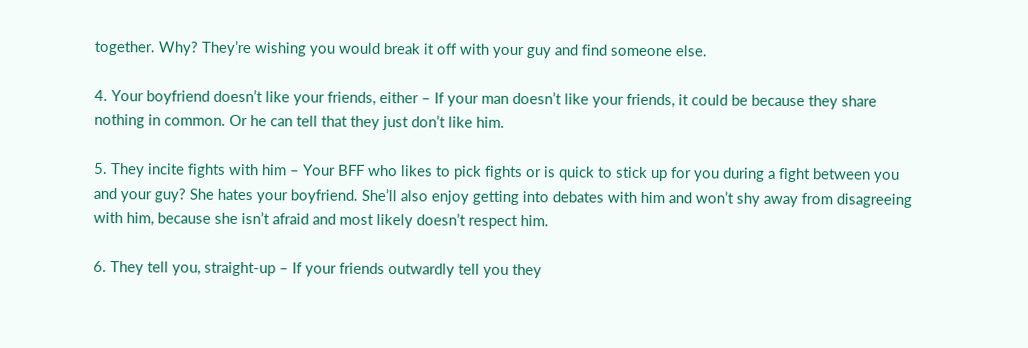together. Why? They’re wishing you would break it off with your guy and find someone else.

4. Your boyfriend doesn’t like your friends, either – If your man doesn’t like your friends, it could be because they share nothing in common. Or he can tell that they just don’t like him.

5. They incite fights with him – Your BFF who likes to pick fights or is quick to stick up for you during a fight between you and your guy? She hates your boyfriend. She’ll also enjoy getting into debates with him and won’t shy away from disagreeing with him, because she isn’t afraid and most likely doesn’t respect him.

6. They tell you, straight-up – If your friends outwardly tell you they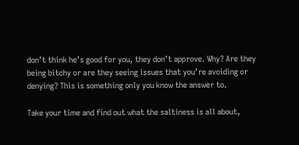don’t think he’s good for you, they don’t approve. Why? Are they being bitchy or are they seeing issues that you’re avoiding or denying? This is something only you know the answer to.

Take your time and find out what the saltiness is all about,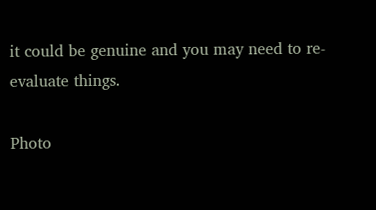it could be genuine and you may need to re-evaluate things.

Photo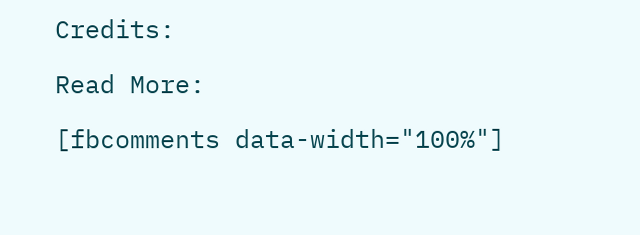Credits:

Read More:

[fbcomments data-width="100%"]